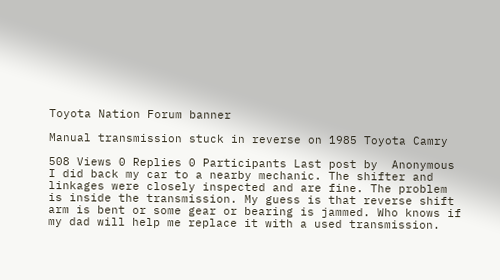Toyota Nation Forum banner

Manual transmission stuck in reverse on 1985 Toyota Camry

508 Views 0 Replies 0 Participants Last post by  Anonymous
I did back my car to a nearby mechanic. The shifter and linkages were closely inspected and are fine. The problem is inside the transmission. My guess is that reverse shift arm is bent or some gear or bearing is jammed. Who knows if my dad will help me replace it with a used transmission.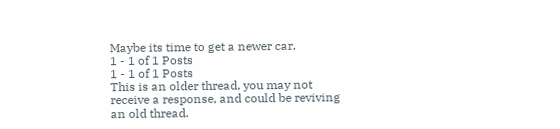Maybe its time to get a newer car.
1 - 1 of 1 Posts
1 - 1 of 1 Posts
This is an older thread, you may not receive a response, and could be reviving an old thread.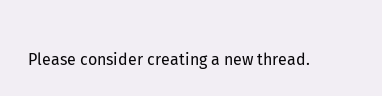Please consider creating a new thread.